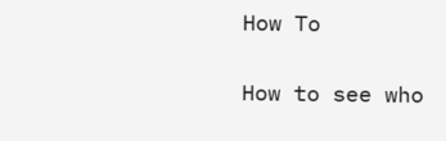How To

How to see who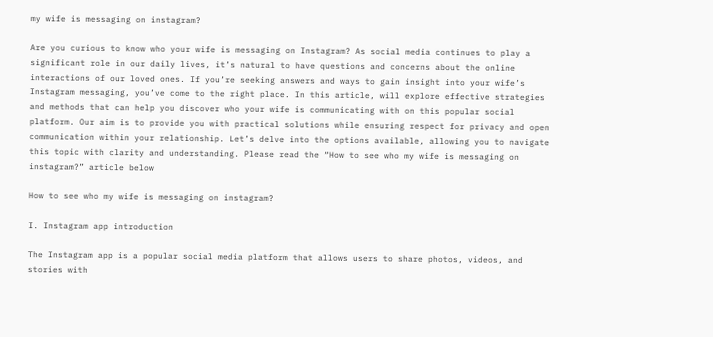my wife is messaging on instagram?

Are you curious to know who your wife is messaging on Instagram? As social media continues to play a significant role in our daily lives, it’s natural to have questions and concerns about the online interactions of our loved ones. If you’re seeking answers and ways to gain insight into your wife’s Instagram messaging, you’ve come to the right place. In this article, will explore effective strategies and methods that can help you discover who your wife is communicating with on this popular social platform. Our aim is to provide you with practical solutions while ensuring respect for privacy and open communication within your relationship. Let’s delve into the options available, allowing you to navigate this topic with clarity and understanding. Please read the “How to see who my wife is messaging on instagram?” article below

How to see who my wife is messaging on instagram?

I. Instagram app introduction

The Instagram app is a popular social media platform that allows users to share photos, videos, and stories with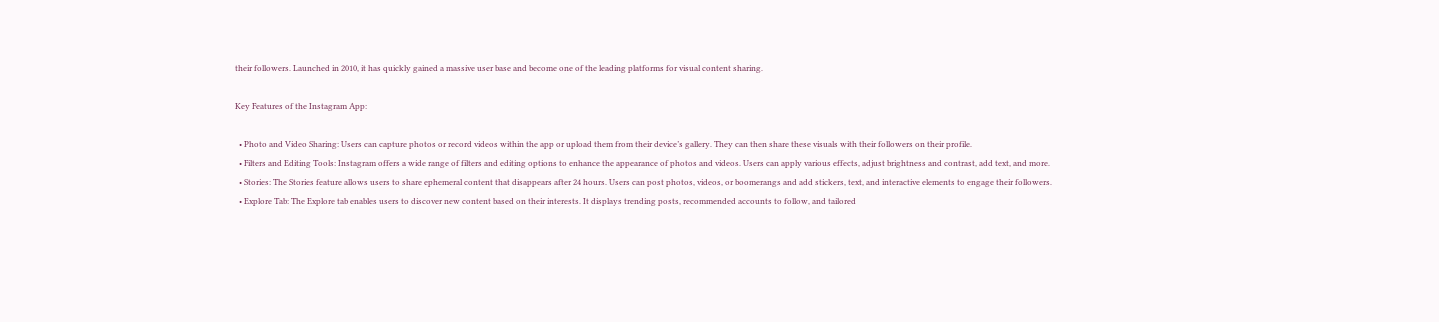their followers. Launched in 2010, it has quickly gained a massive user base and become one of the leading platforms for visual content sharing.

Key Features of the Instagram App:

  • Photo and Video Sharing: Users can capture photos or record videos within the app or upload them from their device’s gallery. They can then share these visuals with their followers on their profile.
  • Filters and Editing Tools: Instagram offers a wide range of filters and editing options to enhance the appearance of photos and videos. Users can apply various effects, adjust brightness and contrast, add text, and more.
  • Stories: The Stories feature allows users to share ephemeral content that disappears after 24 hours. Users can post photos, videos, or boomerangs and add stickers, text, and interactive elements to engage their followers.
  • Explore Tab: The Explore tab enables users to discover new content based on their interests. It displays trending posts, recommended accounts to follow, and tailored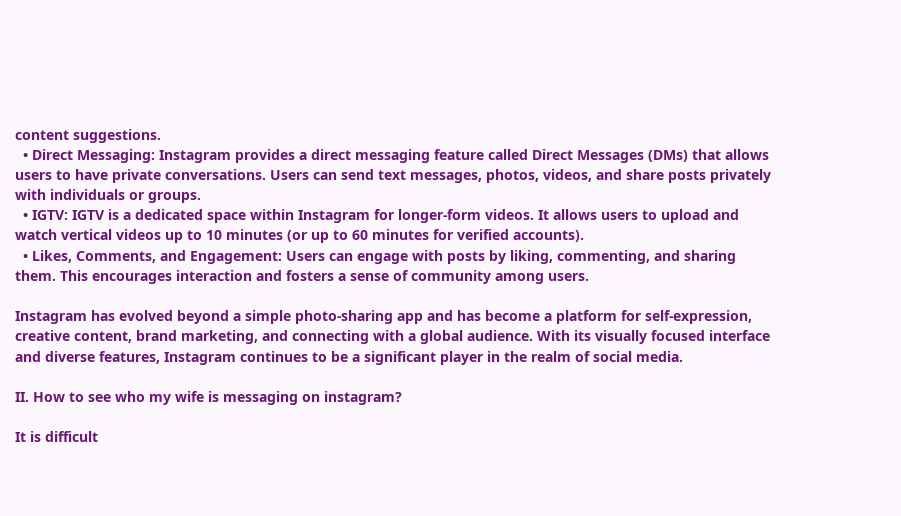content suggestions.
  • Direct Messaging: Instagram provides a direct messaging feature called Direct Messages (DMs) that allows users to have private conversations. Users can send text messages, photos, videos, and share posts privately with individuals or groups.
  • IGTV: IGTV is a dedicated space within Instagram for longer-form videos. It allows users to upload and watch vertical videos up to 10 minutes (or up to 60 minutes for verified accounts).
  • Likes, Comments, and Engagement: Users can engage with posts by liking, commenting, and sharing them. This encourages interaction and fosters a sense of community among users.

Instagram has evolved beyond a simple photo-sharing app and has become a platform for self-expression, creative content, brand marketing, and connecting with a global audience. With its visually focused interface and diverse features, Instagram continues to be a significant player in the realm of social media.

II. How to see who my wife is messaging on instagram?

It is difficult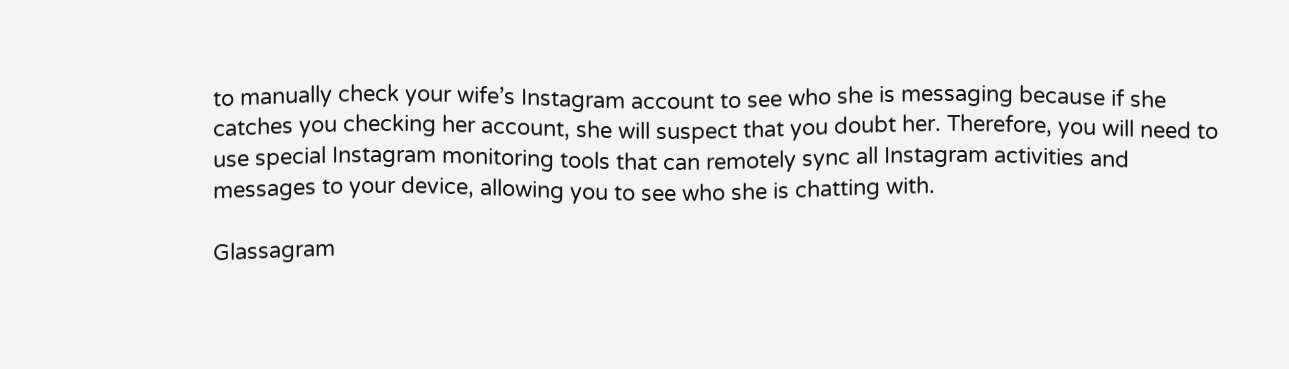to manually check your wife’s Instagram account to see who she is messaging because if she catches you checking her account, she will suspect that you doubt her. Therefore, you will need to use special Instagram monitoring tools that can remotely sync all Instagram activities and messages to your device, allowing you to see who she is chatting with.

Glassagram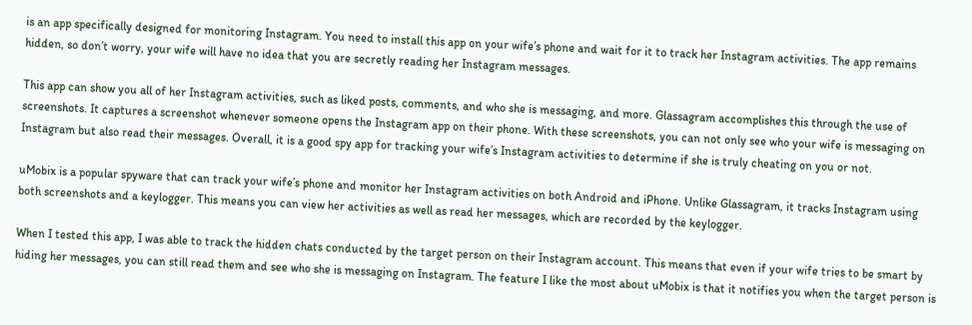is an app specifically designed for monitoring Instagram. You need to install this app on your wife’s phone and wait for it to track her Instagram activities. The app remains hidden, so don’t worry, your wife will have no idea that you are secretly reading her Instagram messages.

This app can show you all of her Instagram activities, such as liked posts, comments, and who she is messaging, and more. Glassagram accomplishes this through the use of screenshots. It captures a screenshot whenever someone opens the Instagram app on their phone. With these screenshots, you can not only see who your wife is messaging on Instagram but also read their messages. Overall, it is a good spy app for tracking your wife’s Instagram activities to determine if she is truly cheating on you or not.

uMobix is a popular spyware that can track your wife’s phone and monitor her Instagram activities on both Android and iPhone. Unlike Glassagram, it tracks Instagram using both screenshots and a keylogger. This means you can view her activities as well as read her messages, which are recorded by the keylogger.

When I tested this app, I was able to track the hidden chats conducted by the target person on their Instagram account. This means that even if your wife tries to be smart by hiding her messages, you can still read them and see who she is messaging on Instagram. The feature I like the most about uMobix is that it notifies you when the target person is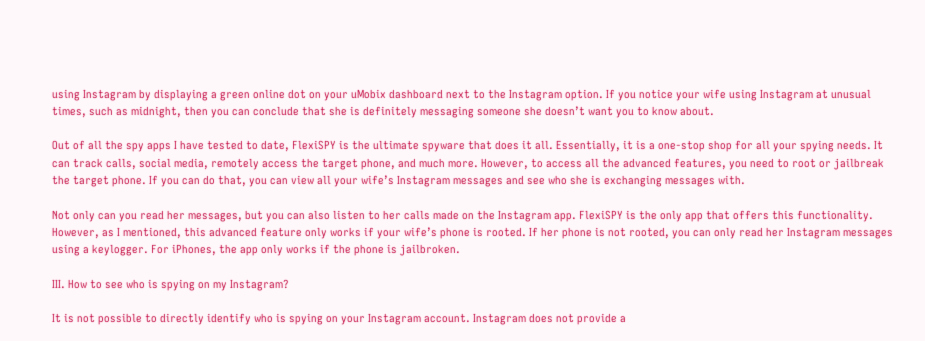using Instagram by displaying a green online dot on your uMobix dashboard next to the Instagram option. If you notice your wife using Instagram at unusual times, such as midnight, then you can conclude that she is definitely messaging someone she doesn’t want you to know about.

Out of all the spy apps I have tested to date, FlexiSPY is the ultimate spyware that does it all. Essentially, it is a one-stop shop for all your spying needs. It can track calls, social media, remotely access the target phone, and much more. However, to access all the advanced features, you need to root or jailbreak the target phone. If you can do that, you can view all your wife’s Instagram messages and see who she is exchanging messages with.

Not only can you read her messages, but you can also listen to her calls made on the Instagram app. FlexiSPY is the only app that offers this functionality. However, as I mentioned, this advanced feature only works if your wife’s phone is rooted. If her phone is not rooted, you can only read her Instagram messages using a keylogger. For iPhones, the app only works if the phone is jailbroken.

III. How to see who is spying on my Instagram?

It is not possible to directly identify who is spying on your Instagram account. Instagram does not provide a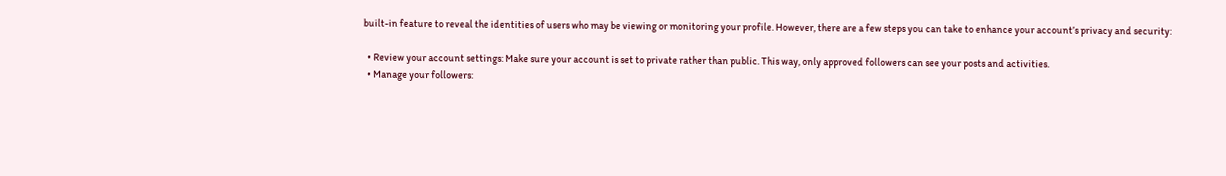built-in feature to reveal the identities of users who may be viewing or monitoring your profile. However, there are a few steps you can take to enhance your account’s privacy and security:

  • Review your account settings: Make sure your account is set to private rather than public. This way, only approved followers can see your posts and activities.
  • Manage your followers: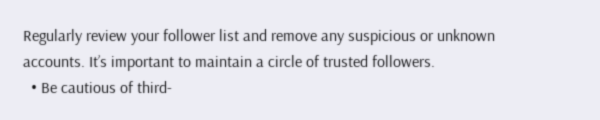Regularly review your follower list and remove any suspicious or unknown accounts. It’s important to maintain a circle of trusted followers.
  • Be cautious of third-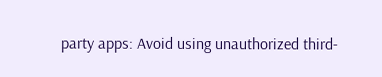party apps: Avoid using unauthorized third-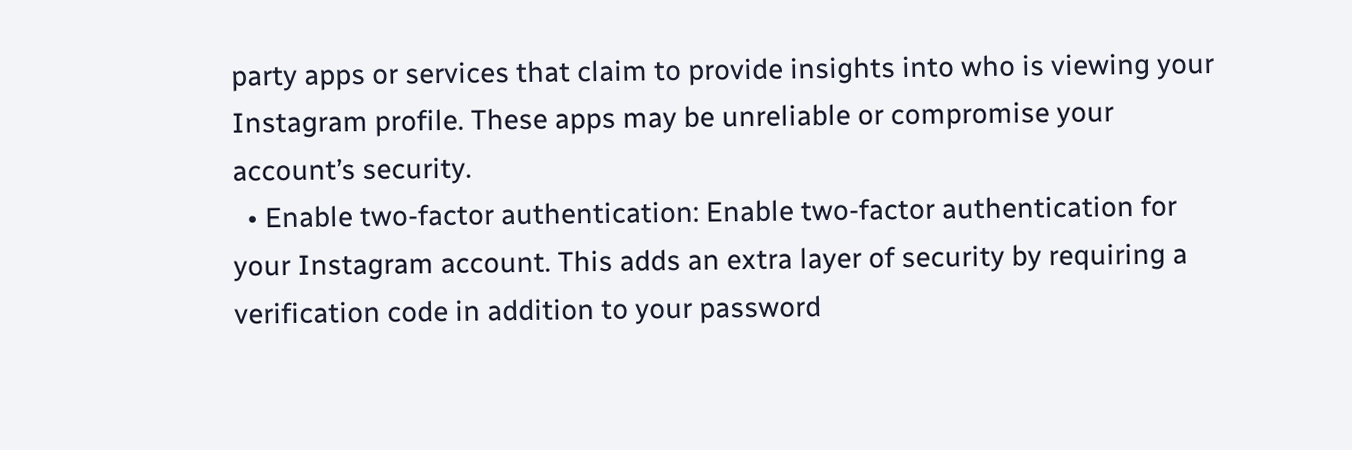party apps or services that claim to provide insights into who is viewing your Instagram profile. These apps may be unreliable or compromise your account’s security.
  • Enable two-factor authentication: Enable two-factor authentication for your Instagram account. This adds an extra layer of security by requiring a verification code in addition to your password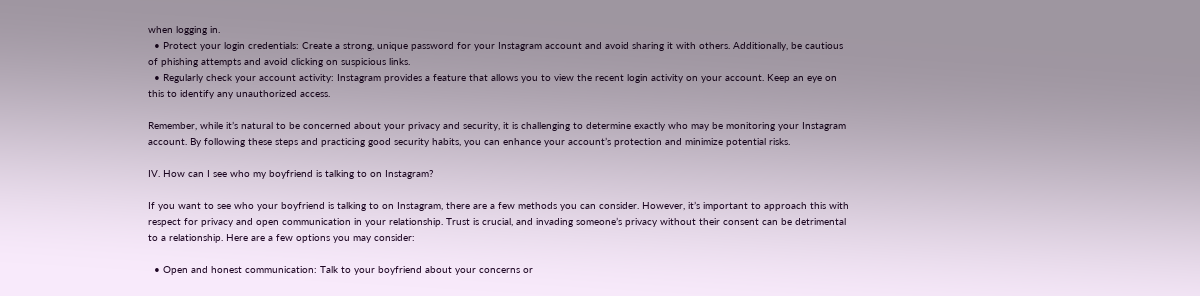when logging in.
  • Protect your login credentials: Create a strong, unique password for your Instagram account and avoid sharing it with others. Additionally, be cautious of phishing attempts and avoid clicking on suspicious links.
  • Regularly check your account activity: Instagram provides a feature that allows you to view the recent login activity on your account. Keep an eye on this to identify any unauthorized access.

Remember, while it’s natural to be concerned about your privacy and security, it is challenging to determine exactly who may be monitoring your Instagram account. By following these steps and practicing good security habits, you can enhance your account’s protection and minimize potential risks.

IV. How can I see who my boyfriend is talking to on Instagram?

If you want to see who your boyfriend is talking to on Instagram, there are a few methods you can consider. However, it’s important to approach this with respect for privacy and open communication in your relationship. Trust is crucial, and invading someone’s privacy without their consent can be detrimental to a relationship. Here are a few options you may consider:

  • Open and honest communication: Talk to your boyfriend about your concerns or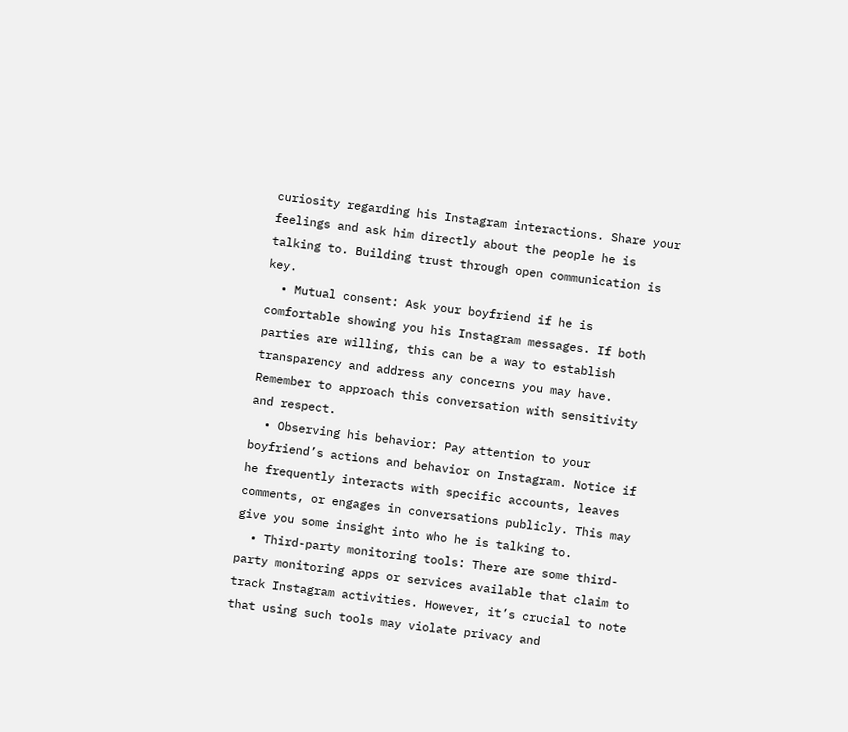curiosity regarding his Instagram interactions. Share your feelings and ask him directly about the people he is talking to. Building trust through open communication is key.
  • Mutual consent: Ask your boyfriend if he is comfortable showing you his Instagram messages. If both parties are willing, this can be a way to establish transparency and address any concerns you may have. Remember to approach this conversation with sensitivity and respect.
  • Observing his behavior: Pay attention to your boyfriend’s actions and behavior on Instagram. Notice if he frequently interacts with specific accounts, leaves comments, or engages in conversations publicly. This may give you some insight into who he is talking to.
  • Third-party monitoring tools: There are some third-party monitoring apps or services available that claim to track Instagram activities. However, it’s crucial to note that using such tools may violate privacy and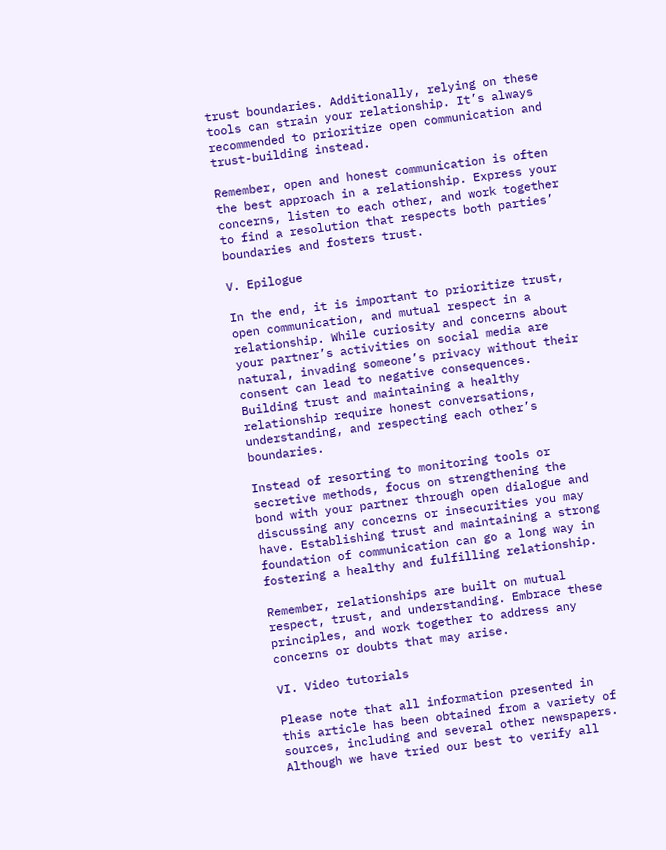trust boundaries. Additionally, relying on these tools can strain your relationship. It’s always recommended to prioritize open communication and trust-building instead.

Remember, open and honest communication is often the best approach in a relationship. Express your concerns, listen to each other, and work together to find a resolution that respects both parties’ boundaries and fosters trust.

V. Epilogue

In the end, it is important to prioritize trust, open communication, and mutual respect in a relationship. While curiosity and concerns about your partner’s activities on social media are natural, invading someone’s privacy without their consent can lead to negative consequences. Building trust and maintaining a healthy relationship require honest conversations, understanding, and respecting each other’s boundaries.

Instead of resorting to monitoring tools or secretive methods, focus on strengthening the bond with your partner through open dialogue and discussing any concerns or insecurities you may have. Establishing trust and maintaining a strong foundation of communication can go a long way in fostering a healthy and fulfilling relationship.

Remember, relationships are built on mutual respect, trust, and understanding. Embrace these principles, and work together to address any concerns or doubts that may arise.

VI. Video tutorials

Please note that all information presented in this article has been obtained from a variety of sources, including and several other newspapers. Although we have tried our best to verify all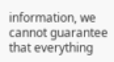information, we cannot guarantee that everything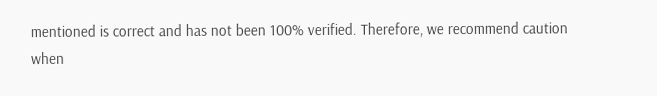mentioned is correct and has not been 100% verified. Therefore, we recommend caution when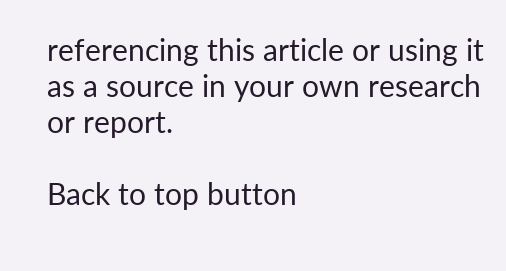referencing this article or using it as a source in your own research or report.

Back to top button